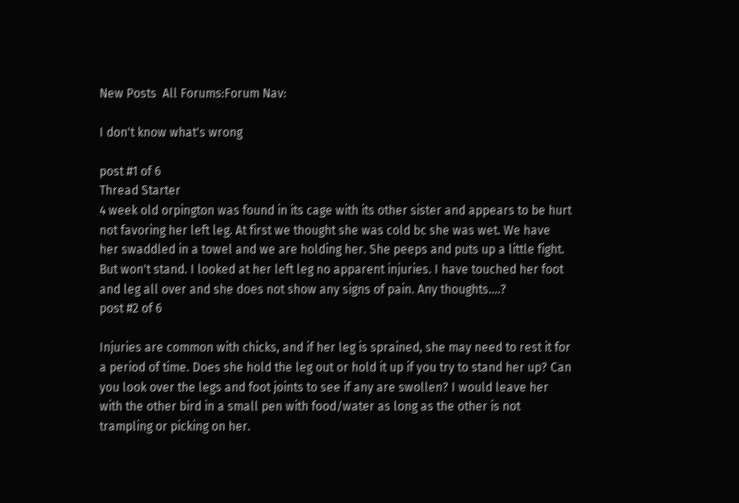New Posts  All Forums:Forum Nav:

I don't know what's wrong

post #1 of 6
Thread Starter
4 week old orpington was found in its cage with its other sister and appears to be hurt not favoring her left leg. At first we thought she was cold bc she was wet. We have her swaddled in a towel and we are holding her. She peeps and puts up a little fight. But won't stand. I looked at her left leg no apparent injuries. I have touched her foot and leg all over and she does not show any signs of pain. Any thoughts....?
post #2 of 6

Injuries are common with chicks, and if her leg is sprained, she may need to rest it for a period of time. Does she hold the leg out or hold it up if you try to stand her up? Can you look over the legs and foot joints to see if any are swollen? I would leave her with the other bird in a small pen with food/water as long as the other is not trampling or picking on her.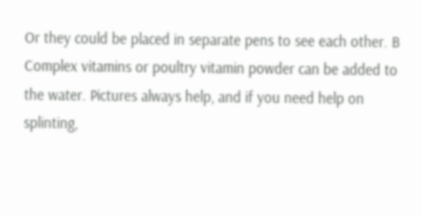Or they could be placed in separate pens to see each other. B Complex vitamins or poultry vitamin powder can be added to the water. Pictures always help, and if you need help on splinting,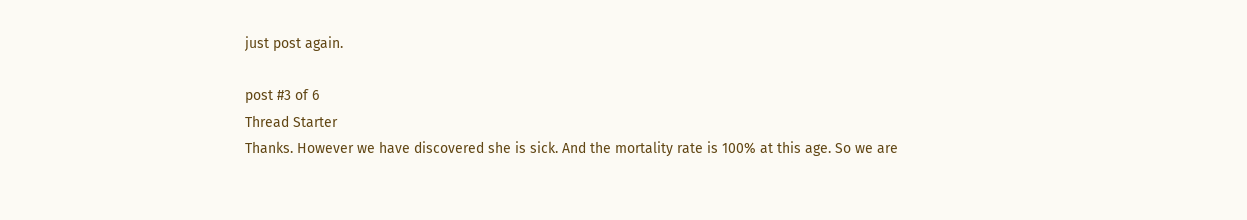just post again.

post #3 of 6
Thread Starter
Thanks. However we have discovered she is sick. And the mortality rate is 100% at this age. So we are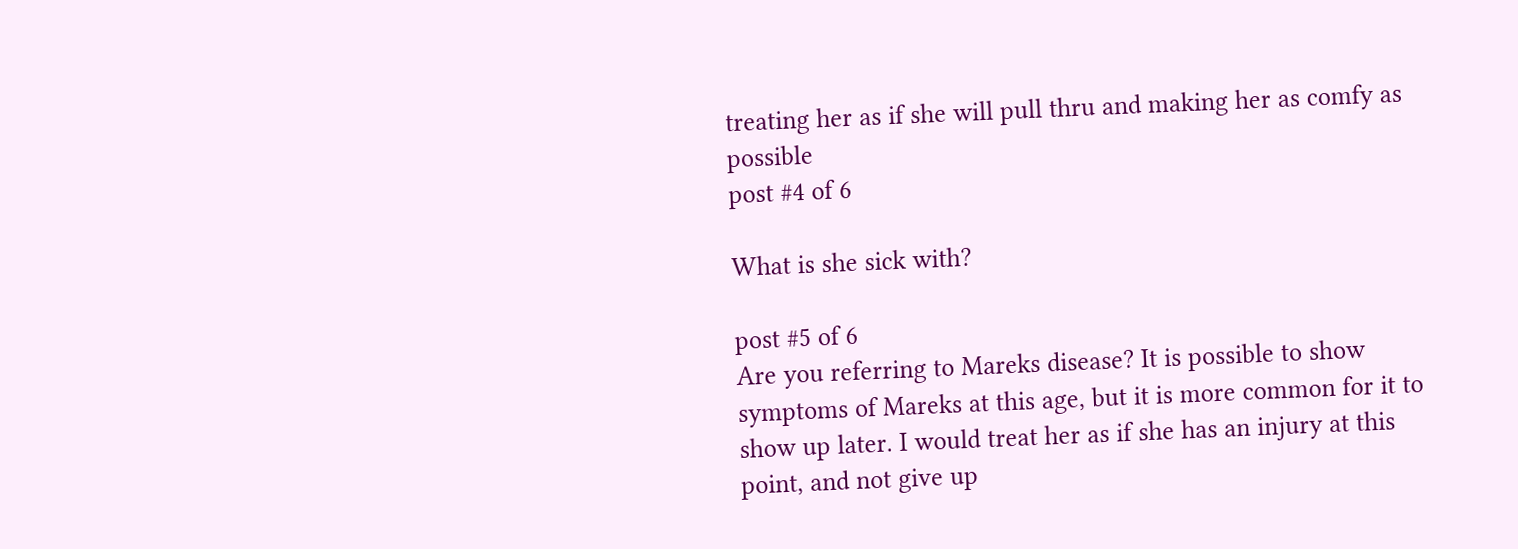treating her as if she will pull thru and making her as comfy as possible
post #4 of 6

What is she sick with?

post #5 of 6
Are you referring to Mareks disease? It is possible to show symptoms of Mareks at this age, but it is more common for it to show up later. I would treat her as if she has an injury at this point, and not give up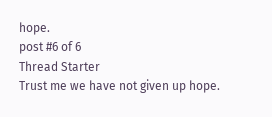hope.
post #6 of 6
Thread Starter
Trust me we have not given up hope.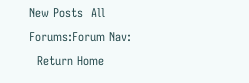New Posts  All Forums:Forum Nav:
  Return Home